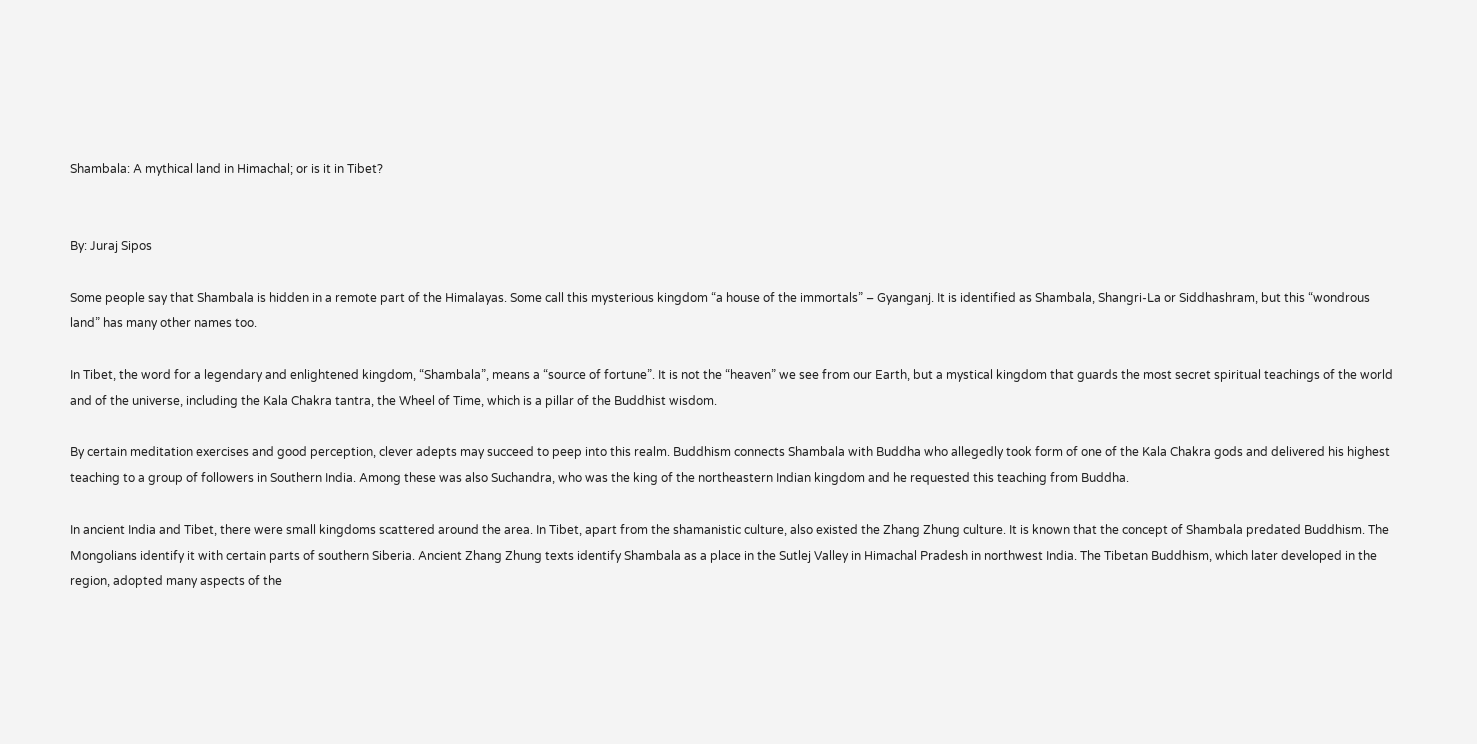Shambala: A mythical land in Himachal; or is it in Tibet?


By: Juraj Sipos

Some people say that Shambala is hidden in a remote part of the Himalayas. Some call this mysterious kingdom “a house of the immortals” – Gyanganj. It is identified as Shambala, Shangri-La or Siddhashram, but this “wondrous land” has many other names too.

In Tibet, the word for a legendary and enlightened kingdom, “Shambala”, means a “source of fortune”. It is not the “heaven” we see from our Earth, but a mystical kingdom that guards the most secret spiritual teachings of the world and of the universe, including the Kala Chakra tantra, the Wheel of Time, which is a pillar of the Buddhist wisdom.

By certain meditation exercises and good perception, clever adepts may succeed to peep into this realm. Buddhism connects Shambala with Buddha who allegedly took form of one of the Kala Chakra gods and delivered his highest teaching to a group of followers in Southern India. Among these was also Suchandra, who was the king of the northeastern Indian kingdom and he requested this teaching from Buddha.

In ancient India and Tibet, there were small kingdoms scattered around the area. In Tibet, apart from the shamanistic culture, also existed the Zhang Zhung culture. It is known that the concept of Shambala predated Buddhism. The Mongolians identify it with certain parts of southern Siberia. Ancient Zhang Zhung texts identify Shambala as a place in the Sutlej Valley in Himachal Pradesh in northwest India. The Tibetan Buddhism, which later developed in the region, adopted many aspects of the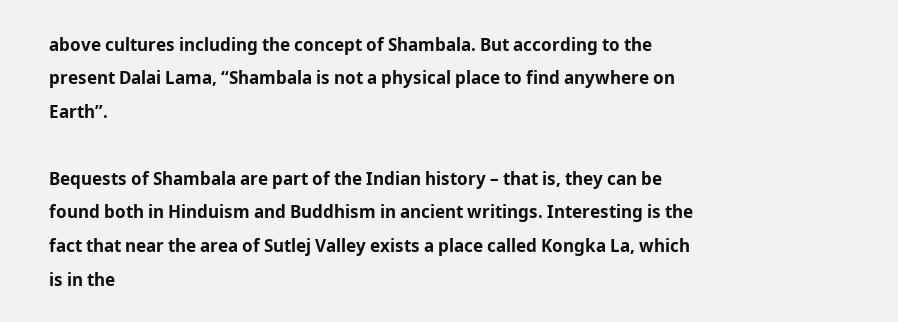above cultures including the concept of Shambala. But according to the present Dalai Lama, “Shambala is not a physical place to find anywhere on Earth”.

Bequests of Shambala are part of the Indian history – that is, they can be found both in Hinduism and Buddhism in ancient writings. Interesting is the fact that near the area of Sutlej Valley exists a place called Kongka La, which is in the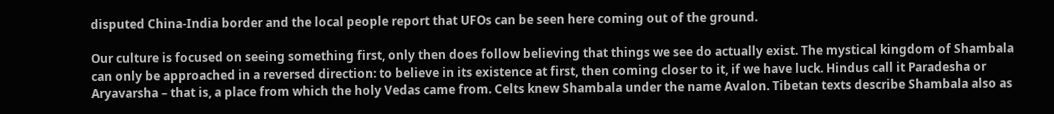disputed China-India border and the local people report that UFOs can be seen here coming out of the ground.

Our culture is focused on seeing something first, only then does follow believing that things we see do actually exist. The mystical kingdom of Shambala can only be approached in a reversed direction: to believe in its existence at first, then coming closer to it, if we have luck. Hindus call it Paradesha or Aryavarsha – that is, a place from which the holy Vedas came from. Celts knew Shambala under the name Avalon. Tibetan texts describe Shambala also as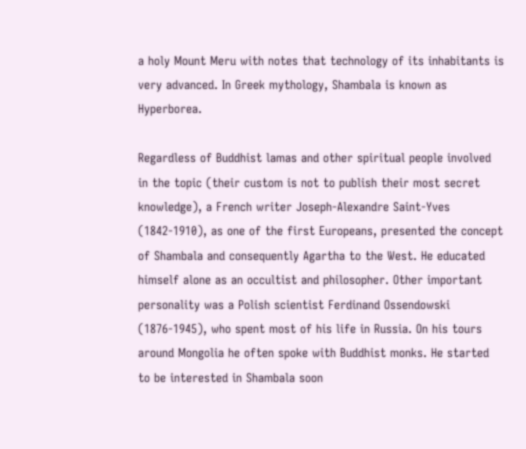a holy Mount Meru with notes that technology of its inhabitants is very advanced. In Greek mythology, Shambala is known as Hyperborea.

Regardless of Buddhist lamas and other spiritual people involved in the topic (their custom is not to publish their most secret knowledge), a French writer Joseph-Alexandre Saint-Yves (1842-1910), as one of the first Europeans, presented the concept of Shambala and consequently Agartha to the West. He educated himself alone as an occultist and philosopher. Other important personality was a Polish scientist Ferdinand Ossendowski (1876-1945), who spent most of his life in Russia. On his tours around Mongolia he often spoke with Buddhist monks. He started to be interested in Shambala soon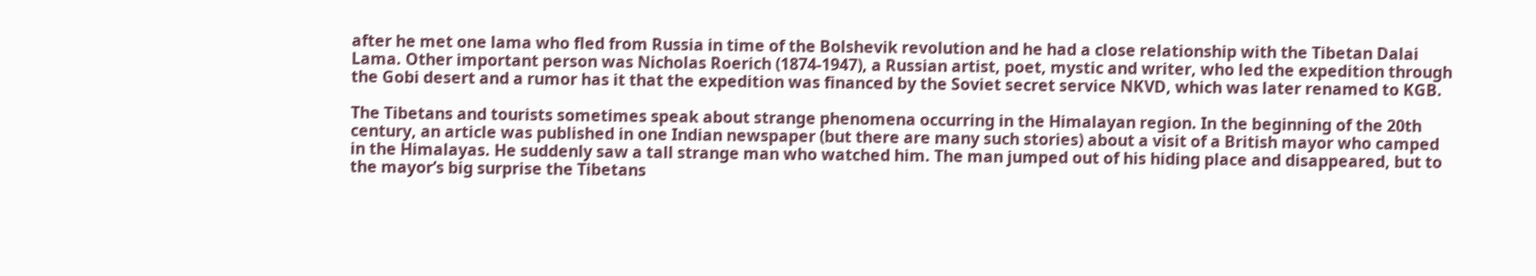after he met one lama who fled from Russia in time of the Bolshevik revolution and he had a close relationship with the Tibetan Dalai Lama. Other important person was Nicholas Roerich (1874-1947), a Russian artist, poet, mystic and writer, who led the expedition through the Gobi desert and a rumor has it that the expedition was financed by the Soviet secret service NKVD, which was later renamed to KGB.

The Tibetans and tourists sometimes speak about strange phenomena occurring in the Himalayan region. In the beginning of the 20th century, an article was published in one Indian newspaper (but there are many such stories) about a visit of a British mayor who camped in the Himalayas. He suddenly saw a tall strange man who watched him. The man jumped out of his hiding place and disappeared, but to the mayor’s big surprise the Tibetans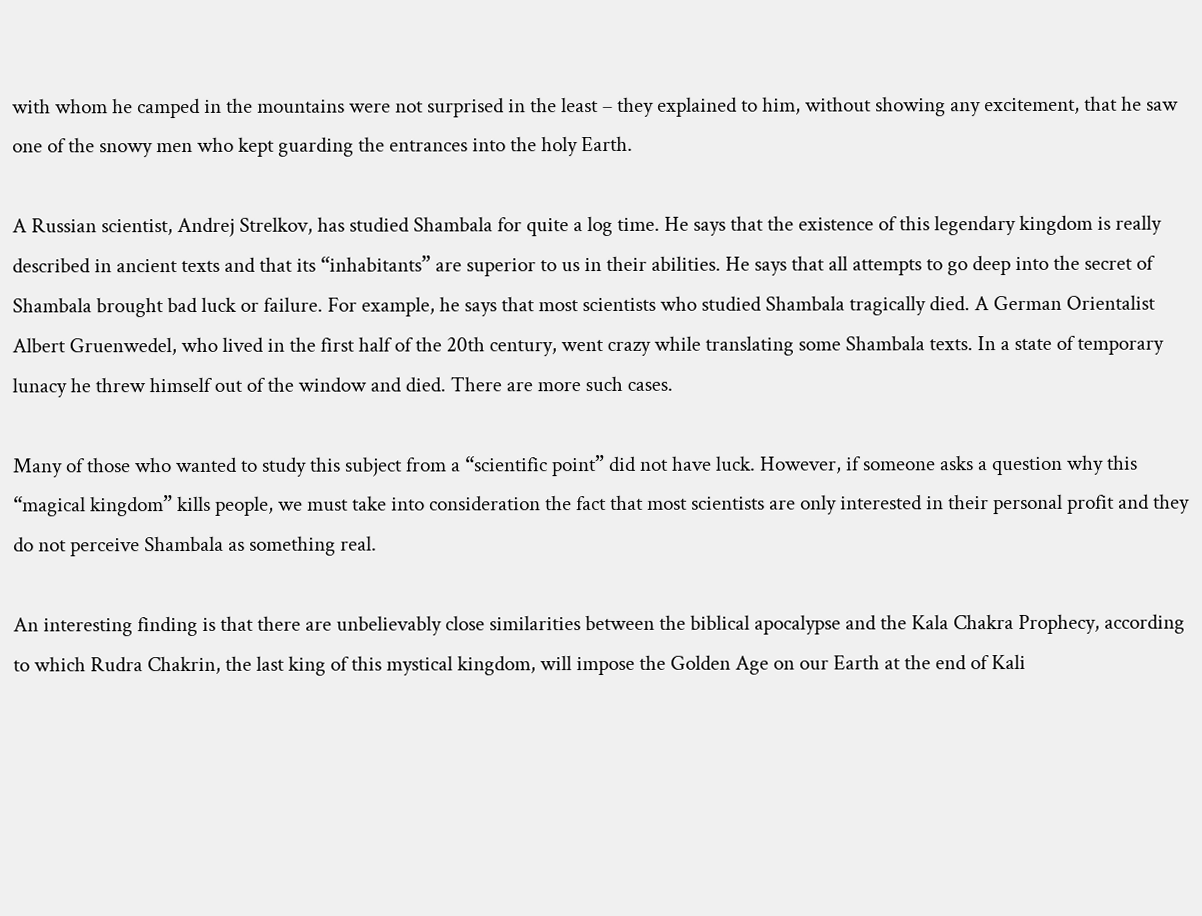with whom he camped in the mountains were not surprised in the least – they explained to him, without showing any excitement, that he saw one of the snowy men who kept guarding the entrances into the holy Earth.

A Russian scientist, Andrej Strelkov, has studied Shambala for quite a log time. He says that the existence of this legendary kingdom is really described in ancient texts and that its “inhabitants” are superior to us in their abilities. He says that all attempts to go deep into the secret of Shambala brought bad luck or failure. For example, he says that most scientists who studied Shambala tragically died. A German Orientalist Albert Gruenwedel, who lived in the first half of the 20th century, went crazy while translating some Shambala texts. In a state of temporary lunacy he threw himself out of the window and died. There are more such cases.

Many of those who wanted to study this subject from a “scientific point” did not have luck. However, if someone asks a question why this “magical kingdom” kills people, we must take into consideration the fact that most scientists are only interested in their personal profit and they do not perceive Shambala as something real.

An interesting finding is that there are unbelievably close similarities between the biblical apocalypse and the Kala Chakra Prophecy, according to which Rudra Chakrin, the last king of this mystical kingdom, will impose the Golden Age on our Earth at the end of Kali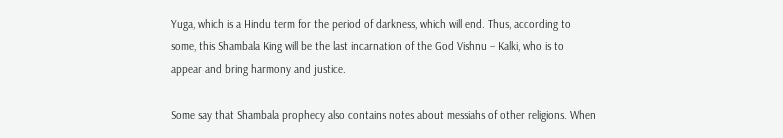Yuga, which is a Hindu term for the period of darkness, which will end. Thus, according to some, this Shambala King will be the last incarnation of the God Vishnu – Kalki, who is to appear and bring harmony and justice.

Some say that Shambala prophecy also contains notes about messiahs of other religions. When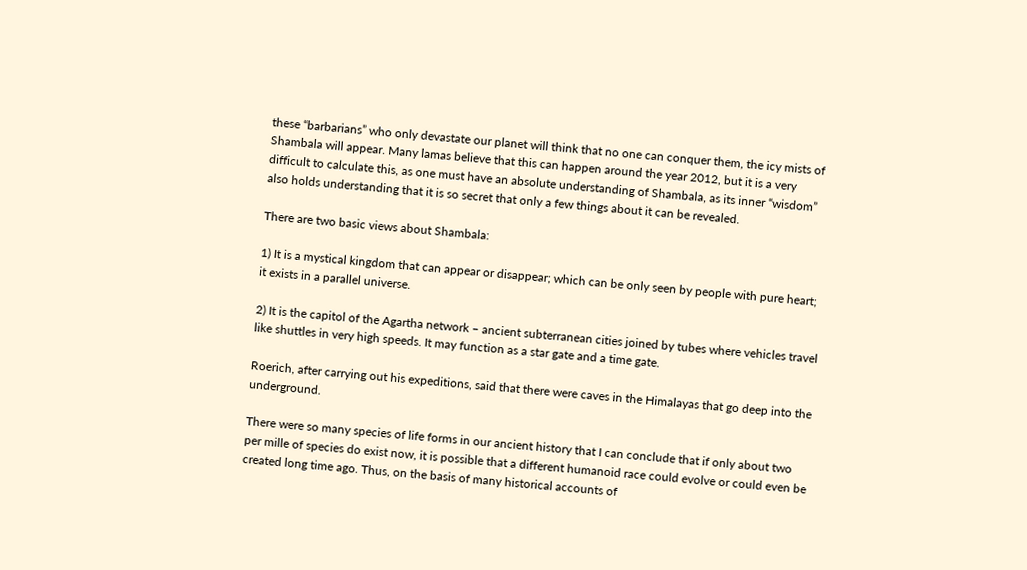these “barbarians” who only devastate our planet will think that no one can conquer them, the icy mists of Shambala will appear. Many lamas believe that this can happen around the year 2012, but it is a very difficult to calculate this, as one must have an absolute understanding of Shambala, as its inner “wisdom” also holds understanding that it is so secret that only a few things about it can be revealed.

There are two basic views about Shambala:

1) It is a mystical kingdom that can appear or disappear; which can be only seen by people with pure heart; it exists in a parallel universe.

2) It is the capitol of the Agartha network – ancient subterranean cities joined by tubes where vehicles travel like shuttles in very high speeds. It may function as a star gate and a time gate.

Roerich, after carrying out his expeditions, said that there were caves in the Himalayas that go deep into the underground.

There were so many species of life forms in our ancient history that I can conclude that if only about two per mille of species do exist now, it is possible that a different humanoid race could evolve or could even be created long time ago. Thus, on the basis of many historical accounts of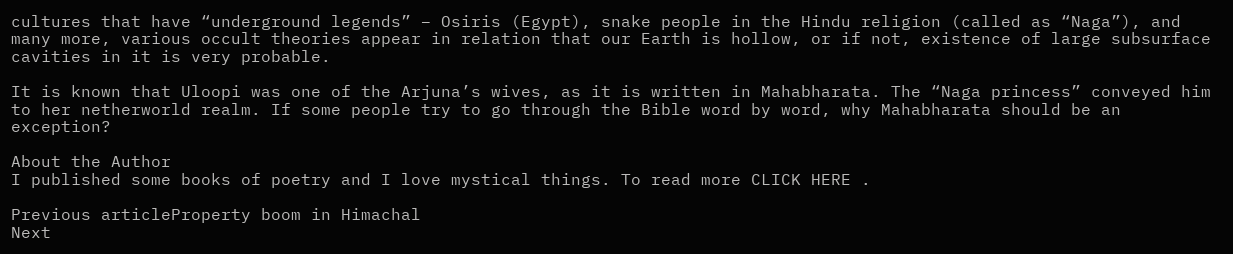cultures that have “underground legends” – Osiris (Egypt), snake people in the Hindu religion (called as “Naga”), and many more, various occult theories appear in relation that our Earth is hollow, or if not, existence of large subsurface cavities in it is very probable.

It is known that Uloopi was one of the Arjuna’s wives, as it is written in Mahabharata. The “Naga princess” conveyed him to her netherworld realm. If some people try to go through the Bible word by word, why Mahabharata should be an exception?

About the Author
I published some books of poetry and I love mystical things. To read more CLICK HERE .

Previous articleProperty boom in Himachal
Next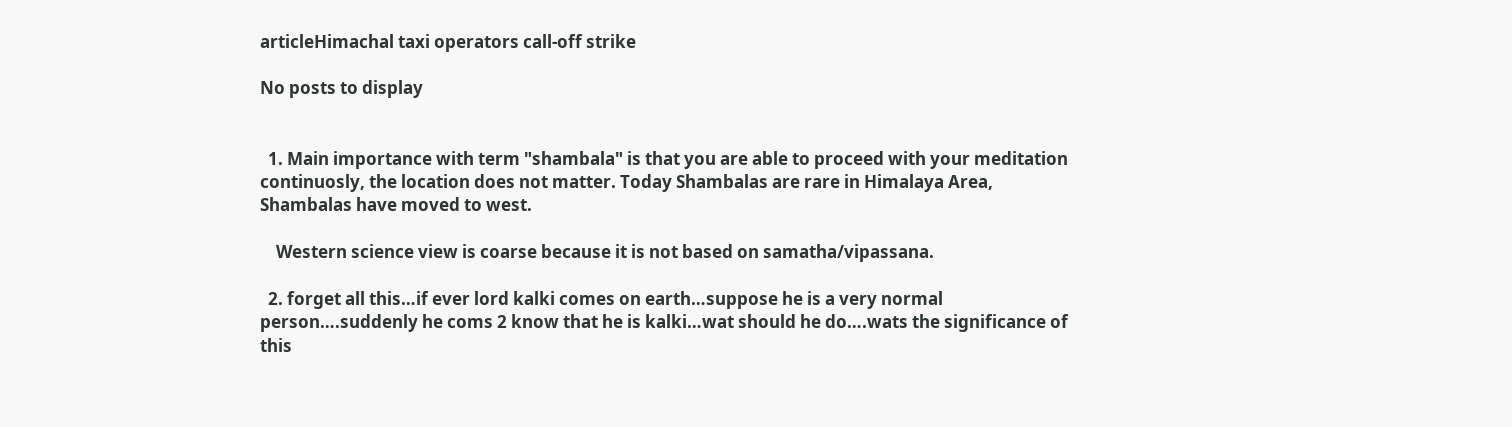articleHimachal taxi operators call-off strike

No posts to display


  1. Main importance with term "shambala" is that you are able to proceed with your meditation continuosly, the location does not matter. Today Shambalas are rare in Himalaya Area, Shambalas have moved to west.

    Western science view is coarse because it is not based on samatha/vipassana.

  2. forget all this…if ever lord kalki comes on earth…suppose he is a very normal person….suddenly he coms 2 know that he is kalki…wat should he do….wats the significance of this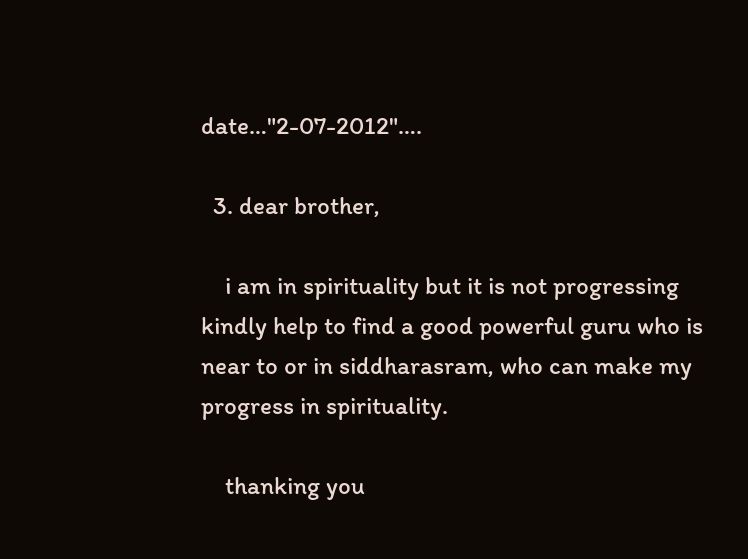date…"2-07-2012"….

  3. dear brother,

    i am in spirituality but it is not progressing kindly help to find a good powerful guru who is near to or in siddharasram, who can make my progress in spirituality.

    thanking you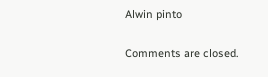Alwin pinto

Comments are closed.